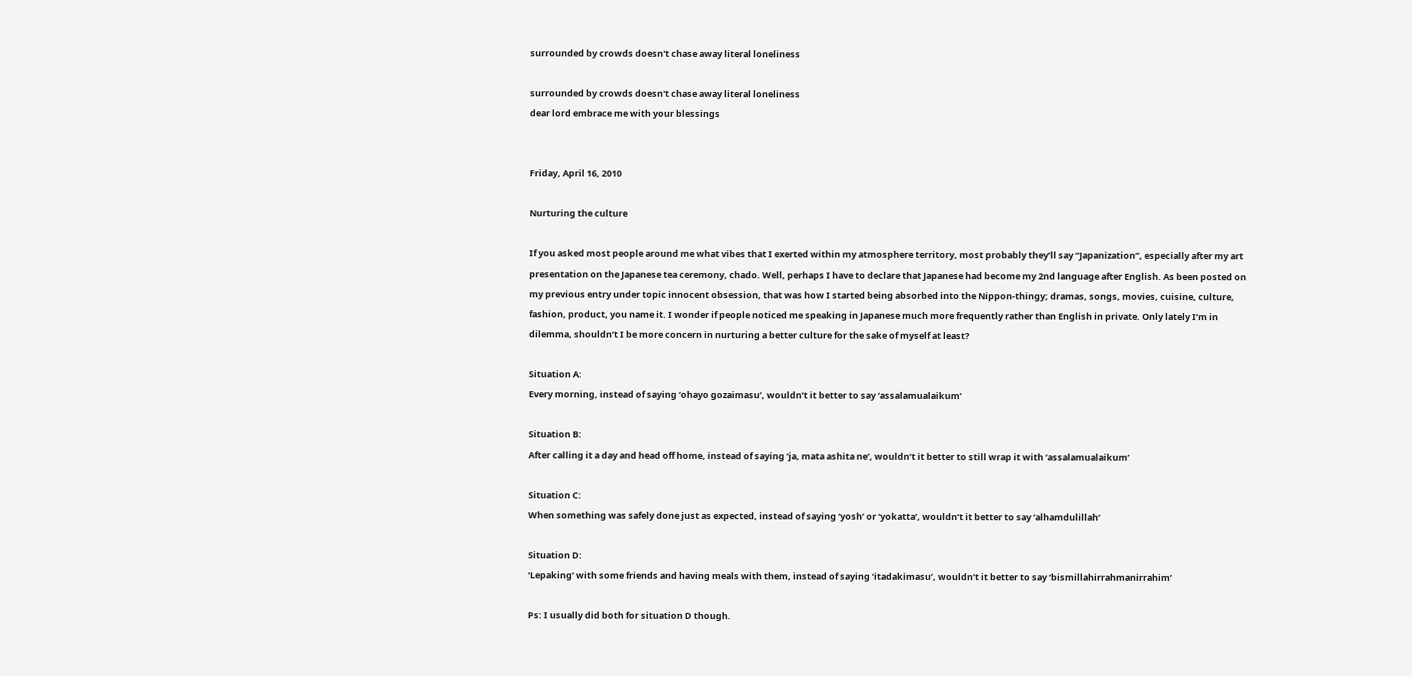surrounded by crowds doesn't chase away literal loneliness

surrounded by crowds doesn't chase away literal loneliness
dear lord embrace me with your blessings


Friday, April 16, 2010

Nurturing the culture

If you asked most people around me what vibes that I exerted within my atmosphere territory, most probably they’ll say “Japanization”, especially after my art presentation on the Japanese tea ceremony, chado. Well, perhaps I have to declare that Japanese had become my 2nd language after English. As been posted on my previous entry under topic innocent obsession, that was how I started being absorbed into the Nippon-thingy; dramas, songs, movies, cuisine, culture, fashion, product, you name it. I wonder if people noticed me speaking in Japanese much more frequently rather than English in private. Only lately I’m in dilemma, shouldn’t I be more concern in nurturing a better culture for the sake of myself at least?

Situation A:
Every morning, instead of saying ‘ohayo gozaimasu’, wouldn’t it better to say ‘assalamualaikum’

Situation B:
After calling it a day and head off home, instead of saying ‘ja, mata ashita ne’, wouldn’t it better to still wrap it with ‘assalamualaikum’

Situation C:
When something was safely done just as expected, instead of saying ‘yosh’ or ‘yokatta’, wouldn’t it better to say ‘alhamdulillah’

Situation D:
‘Lepaking’ with some friends and having meals with them, instead of saying ‘itadakimasu’, wouldn’t it better to say ‘bismillahirrahmanirrahim’

Ps: I usually did both for situation D though.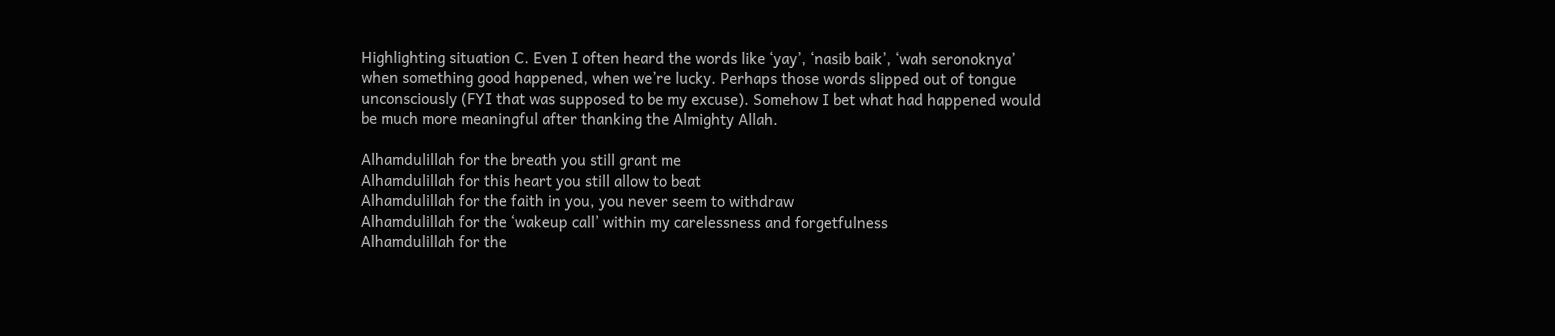Highlighting situation C. Even I often heard the words like ‘yay’, ‘nasib baik’, ‘wah seronoknya’ when something good happened, when we’re lucky. Perhaps those words slipped out of tongue unconsciously (FYI that was supposed to be my excuse). Somehow I bet what had happened would be much more meaningful after thanking the Almighty Allah.

Alhamdulillah for the breath you still grant me
Alhamdulillah for this heart you still allow to beat
Alhamdulillah for the faith in you, you never seem to withdraw
Alhamdulillah for the ‘wakeup call’ within my carelessness and forgetfulness
Alhamdulillah for the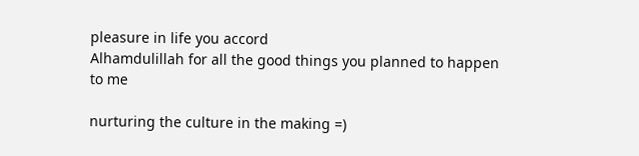pleasure in life you accord
Alhamdulillah for all the good things you planned to happen to me

nurturing the culture in the making =)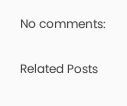No comments:

Related Posts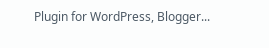Plugin for WordPress, Blogger...